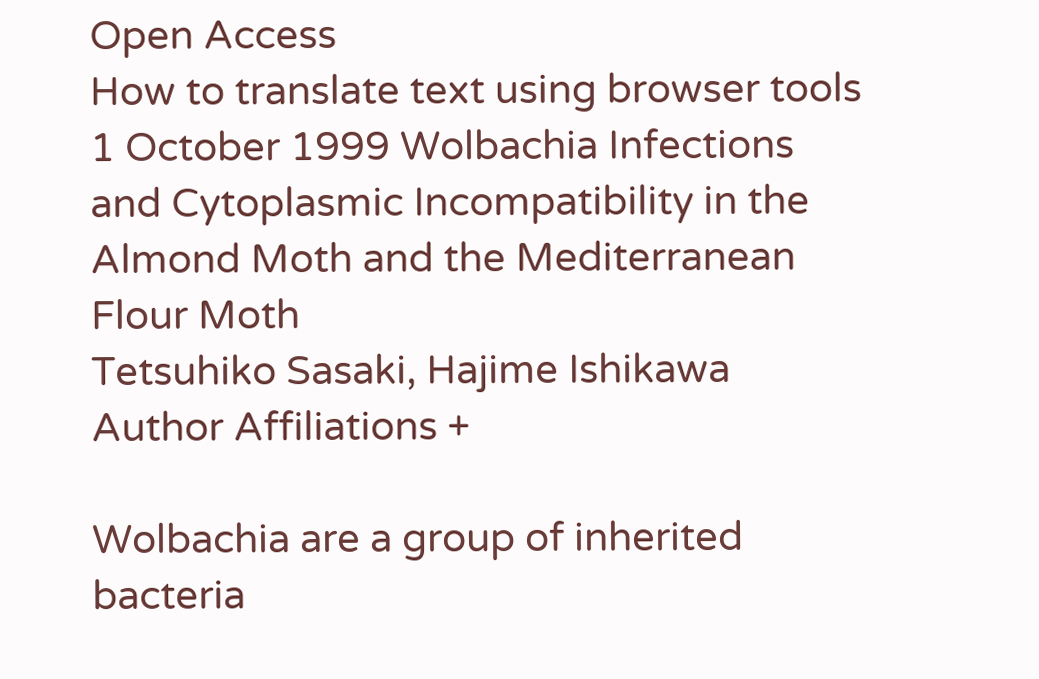Open Access
How to translate text using browser tools
1 October 1999 Wolbachia Infections and Cytoplasmic Incompatibility in the Almond Moth and the Mediterranean Flour Moth
Tetsuhiko Sasaki, Hajime Ishikawa
Author Affiliations +

Wolbachia are a group of inherited bacteria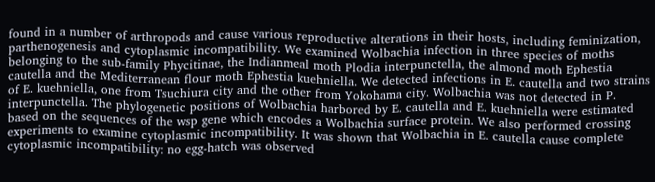found in a number of arthropods and cause various reproductive alterations in their hosts, including feminization, parthenogenesis and cytoplasmic incompatibility. We examined Wolbachia infection in three species of moths belonging to the sub-family Phycitinae, the Indianmeal moth Plodia interpunctella, the almond moth Ephestia cautella and the Mediterranean flour moth Ephestia kuehniella. We detected infections in E. cautella and two strains of E. kuehniella, one from Tsuchiura city and the other from Yokohama city. Wolbachia was not detected in P. interpunctella. The phylogenetic positions of Wolbachia harbored by E. cautella and E. kuehniella were estimated based on the sequences of the wsp gene which encodes a Wolbachia surface protein. We also performed crossing experiments to examine cytoplasmic incompatibility. It was shown that Wolbachia in E. cautella cause complete cytoplasmic incompatibility: no egg-hatch was observed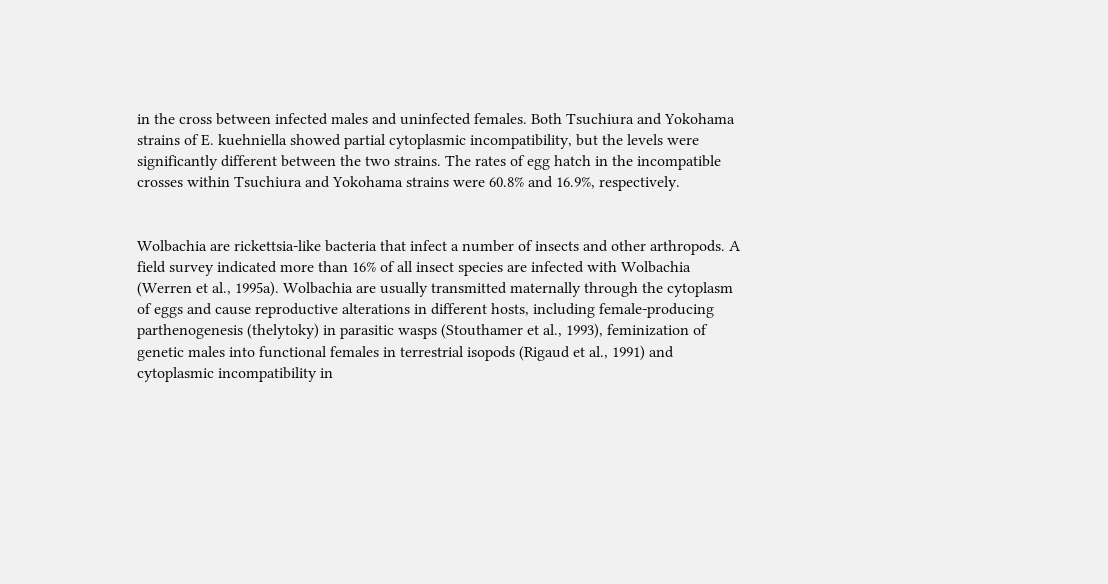in the cross between infected males and uninfected females. Both Tsuchiura and Yokohama strains of E. kuehniella showed partial cytoplasmic incompatibility, but the levels were significantly different between the two strains. The rates of egg hatch in the incompatible crosses within Tsuchiura and Yokohama strains were 60.8% and 16.9%, respectively.


Wolbachia are rickettsia-like bacteria that infect a number of insects and other arthropods. A field survey indicated more than 16% of all insect species are infected with Wolbachia (Werren et al., 1995a). Wolbachia are usually transmitted maternally through the cytoplasm of eggs and cause reproductive alterations in different hosts, including female-producing parthenogenesis (thelytoky) in parasitic wasps (Stouthamer et al., 1993), feminization of genetic males into functional females in terrestrial isopods (Rigaud et al., 1991) and cytoplasmic incompatibility in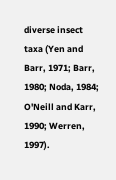diverse insect taxa (Yen and Barr, 1971; Barr, 1980; Noda, 1984; O'Neill and Karr, 1990; Werren, 1997).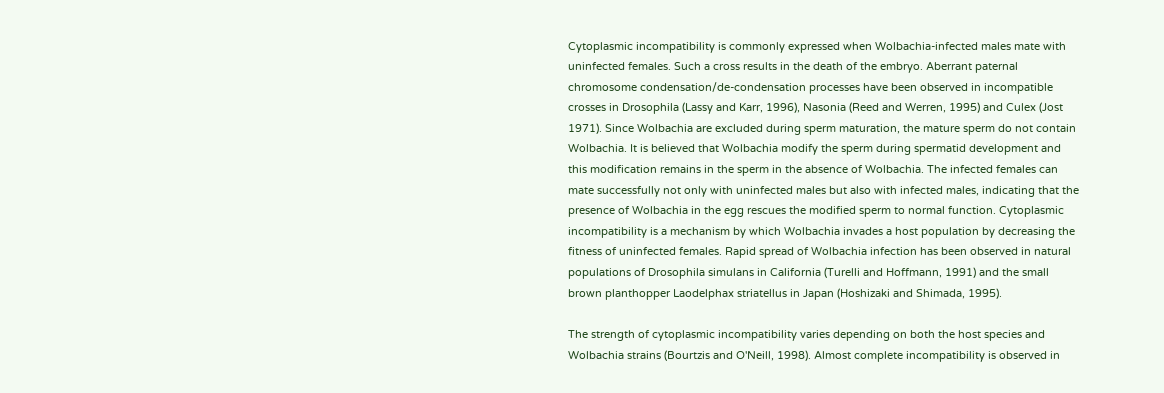Cytoplasmic incompatibility is commonly expressed when Wolbachia-infected males mate with uninfected females. Such a cross results in the death of the embryo. Aberrant paternal chromosome condensation/de-condensation processes have been observed in incompatible crosses in Drosophila (Lassy and Karr, 1996), Nasonia (Reed and Werren, 1995) and Culex (Jost 1971). Since Wolbachia are excluded during sperm maturation, the mature sperm do not contain Wolbachia. It is believed that Wolbachia modify the sperm during spermatid development and this modification remains in the sperm in the absence of Wolbachia. The infected females can mate successfully not only with uninfected males but also with infected males, indicating that the presence of Wolbachia in the egg rescues the modified sperm to normal function. Cytoplasmic incompatibility is a mechanism by which Wolbachia invades a host population by decreasing the fitness of uninfected females. Rapid spread of Wolbachia infection has been observed in natural populations of Drosophila simulans in California (Turelli and Hoffmann, 1991) and the small brown planthopper Laodelphax striatellus in Japan (Hoshizaki and Shimada, 1995).

The strength of cytoplasmic incompatibility varies depending on both the host species and Wolbachia strains (Bourtzis and O'Neill, 1998). Almost complete incompatibility is observed in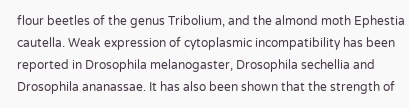flour beetles of the genus Tribolium, and the almond moth Ephestia cautella. Weak expression of cytoplasmic incompatibility has been reported in Drosophila melanogaster, Drosophila sechellia and Drosophila ananassae. It has also been shown that the strength of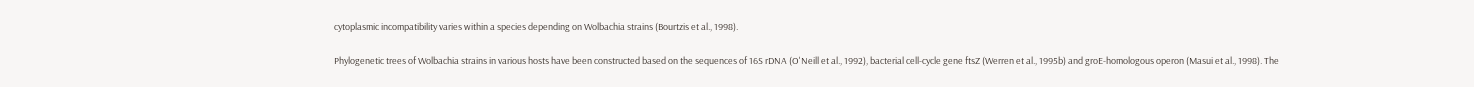cytoplasmic incompatibility varies within a species depending on Wolbachia strains (Bourtzis et al., 1998).

Phylogenetic trees of Wolbachia strains in various hosts have been constructed based on the sequences of 16S rDNA (O'Neill et al., 1992), bacterial cell-cycle gene ftsZ (Werren et al., 1995b) and groE-homologous operon (Masui et al., 1998). The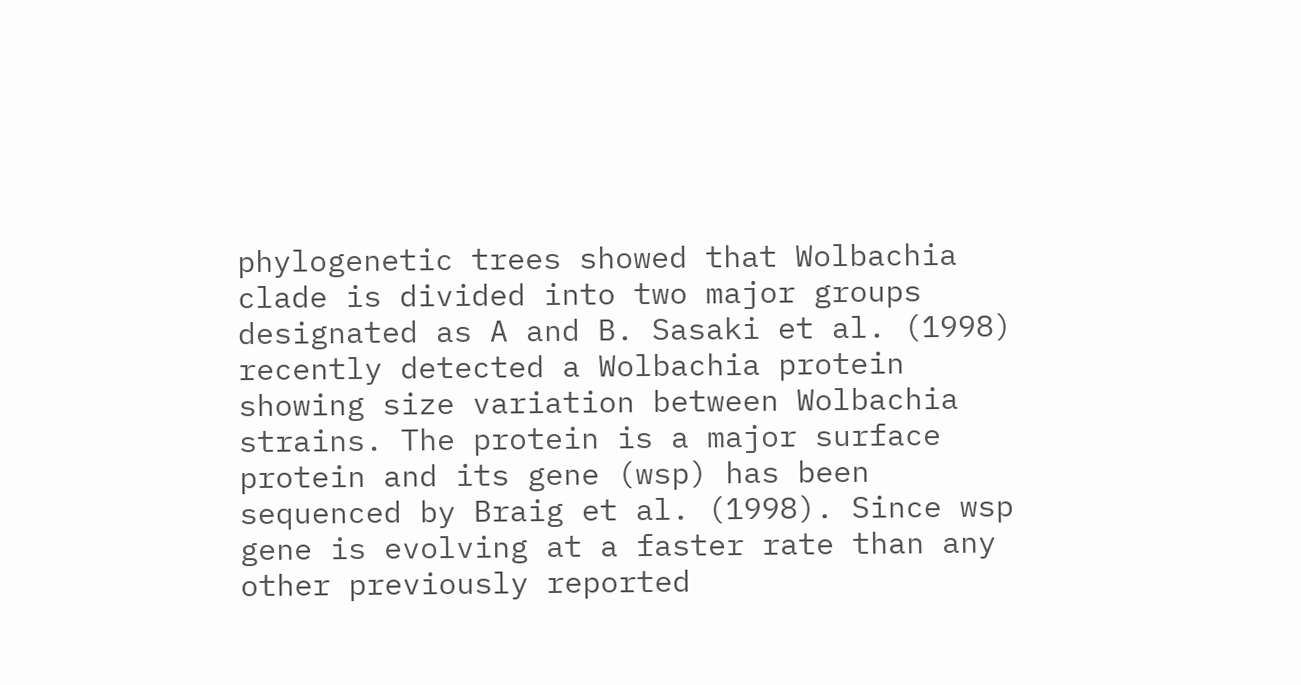phylogenetic trees showed that Wolbachia clade is divided into two major groups designated as A and B. Sasaki et al. (1998) recently detected a Wolbachia protein showing size variation between Wolbachia strains. The protein is a major surface protein and its gene (wsp) has been sequenced by Braig et al. (1998). Since wsp gene is evolving at a faster rate than any other previously reported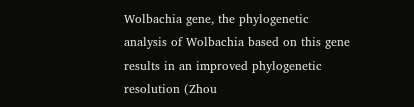Wolbachia gene, the phylogenetic analysis of Wolbachia based on this gene results in an improved phylogenetic resolution (Zhou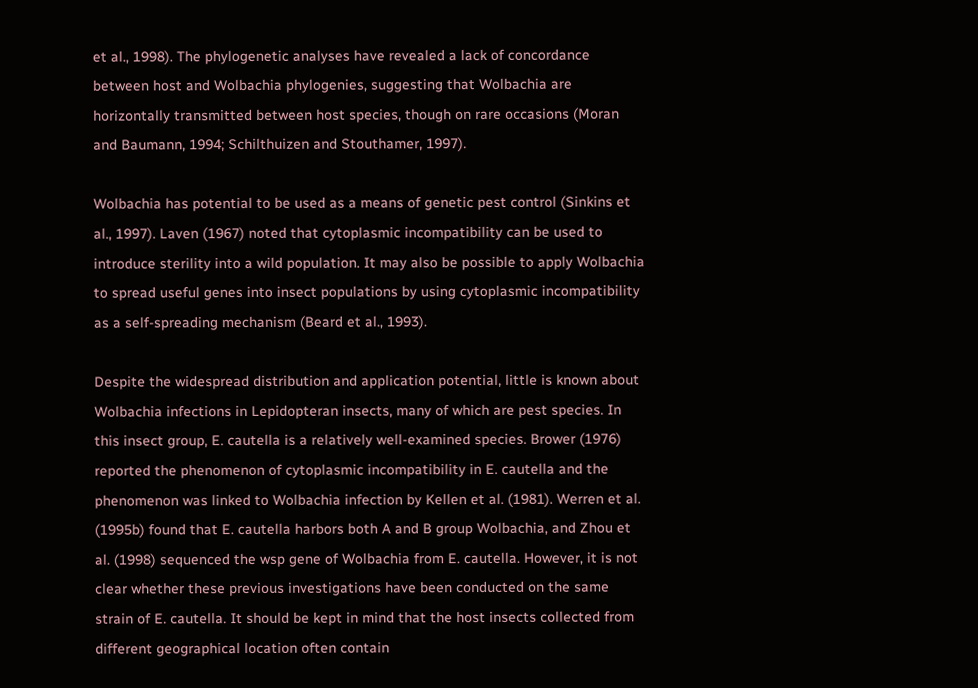et al., 1998). The phylogenetic analyses have revealed a lack of concordance between host and Wolbachia phylogenies, suggesting that Wolbachia are horizontally transmitted between host species, though on rare occasions (Moran and Baumann, 1994; Schilthuizen and Stouthamer, 1997).

Wolbachia has potential to be used as a means of genetic pest control (Sinkins et al., 1997). Laven (1967) noted that cytoplasmic incompatibility can be used to introduce sterility into a wild population. It may also be possible to apply Wolbachia to spread useful genes into insect populations by using cytoplasmic incompatibility as a self-spreading mechanism (Beard et al., 1993).

Despite the widespread distribution and application potential, little is known about Wolbachia infections in Lepidopteran insects, many of which are pest species. In this insect group, E. cautella is a relatively well-examined species. Brower (1976) reported the phenomenon of cytoplasmic incompatibility in E. cautella and the phenomenon was linked to Wolbachia infection by Kellen et al. (1981). Werren et al. (1995b) found that E. cautella harbors both A and B group Wolbachia, and Zhou et al. (1998) sequenced the wsp gene of Wolbachia from E. cautella. However, it is not clear whether these previous investigations have been conducted on the same strain of E. cautella. It should be kept in mind that the host insects collected from different geographical location often contain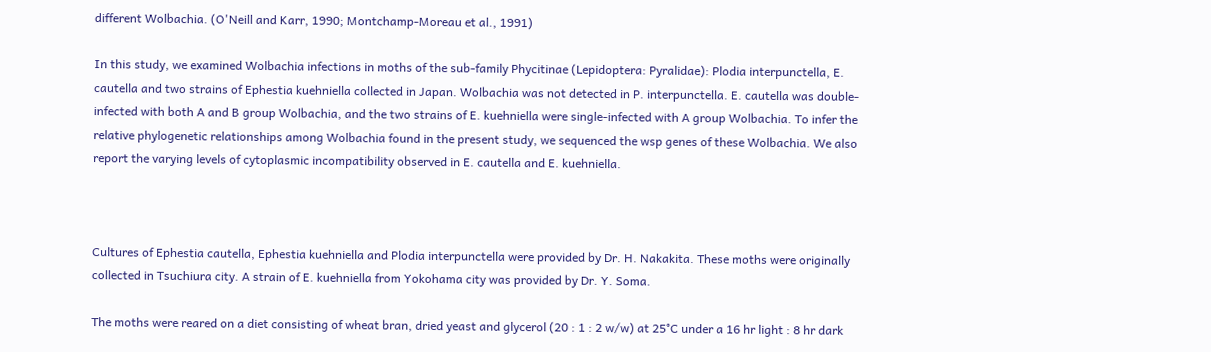different Wolbachia. (O'Neill and Karr, 1990; Montchamp-Moreau et al., 1991)

In this study, we examined Wolbachia infections in moths of the sub-family Phycitinae (Lepidoptera: Pyralidae): Plodia interpunctella, E. cautella and two strains of Ephestia kuehniella collected in Japan. Wolbachia was not detected in P. interpunctella. E. cautella was double-infected with both A and B group Wolbachia, and the two strains of E. kuehniella were single-infected with A group Wolbachia. To infer the relative phylogenetic relationships among Wolbachia found in the present study, we sequenced the wsp genes of these Wolbachia. We also report the varying levels of cytoplasmic incompatibility observed in E. cautella and E. kuehniella.



Cultures of Ephestia cautella, Ephestia kuehniella and Plodia interpunctella were provided by Dr. H. Nakakita. These moths were originally collected in Tsuchiura city. A strain of E. kuehniella from Yokohama city was provided by Dr. Y. Soma.

The moths were reared on a diet consisting of wheat bran, dried yeast and glycerol (20 : 1 : 2 w/w) at 25°C under a 16 hr light : 8 hr dark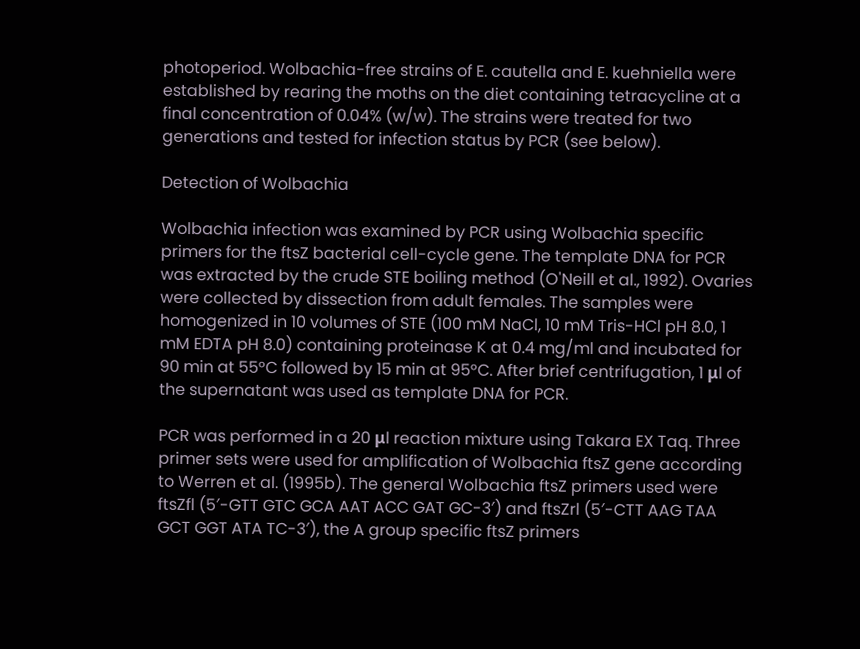photoperiod. Wolbachia-free strains of E. cautella and E. kuehniella were established by rearing the moths on the diet containing tetracycline at a final concentration of 0.04% (w/w). The strains were treated for two generations and tested for infection status by PCR (see below).

Detection of Wolbachia

Wolbachia infection was examined by PCR using Wolbachia specific primers for the ftsZ bacterial cell-cycle gene. The template DNA for PCR was extracted by the crude STE boiling method (O'Neill et al., 1992). Ovaries were collected by dissection from adult females. The samples were homogenized in 10 volumes of STE (100 mM NaCl, 10 mM Tris-HCl pH 8.0, 1 mM EDTA pH 8.0) containing proteinase K at 0.4 mg/ml and incubated for 90 min at 55°C followed by 15 min at 95°C. After brief centrifugation, 1 μl of the supernatant was used as template DNA for PCR.

PCR was performed in a 20 μl reaction mixture using Takara EX Taq. Three primer sets were used for amplification of Wolbachia ftsZ gene according to Werren et al. (1995b). The general Wolbachia ftsZ primers used were ftsZfl (5′-GTT GTC GCA AAT ACC GAT GC-3′) and ftsZrl (5′-CTT AAG TAA GCT GGT ATA TC-3′), the A group specific ftsZ primers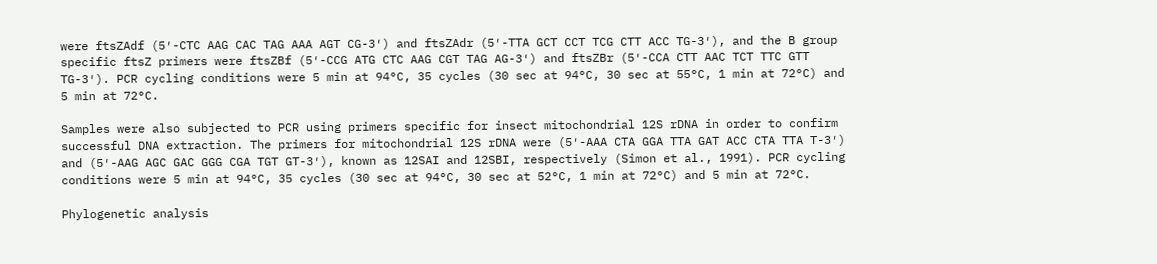were ftsZAdf (5′-CTC AAG CAC TAG AAA AGT CG-3′) and ftsZAdr (5′-TTA GCT CCT TCG CTT ACC TG-3′), and the B group specific ftsZ primers were ftsZBf (5′-CCG ATG CTC AAG CGT TAG AG-3′) and ftsZBr (5′-CCA CTT AAC TCT TTC GTT TG-3′). PCR cycling conditions were 5 min at 94°C, 35 cycles (30 sec at 94°C, 30 sec at 55°C, 1 min at 72°C) and 5 min at 72°C.

Samples were also subjected to PCR using primers specific for insect mitochondrial 12S rDNA in order to confirm successful DNA extraction. The primers for mitochondrial 12S rDNA were (5′-AAA CTA GGA TTA GAT ACC CTA TTA T-3′) and (5′-AAG AGC GAC GGG CGA TGT GT-3′), known as 12SAI and 12SBI, respectively (Simon et al., 1991). PCR cycling conditions were 5 min at 94°C, 35 cycles (30 sec at 94°C, 30 sec at 52°C, 1 min at 72°C) and 5 min at 72°C.

Phylogenetic analysis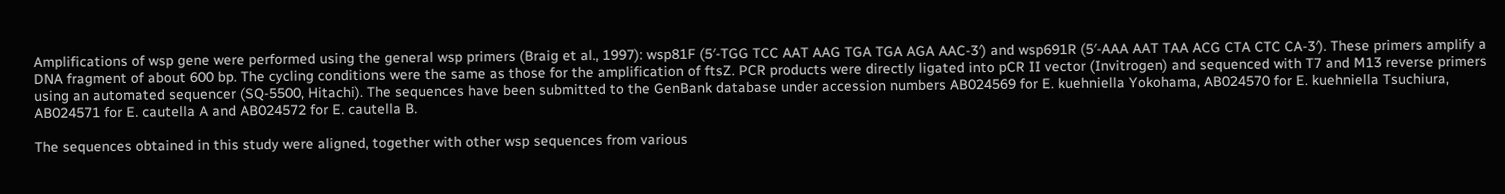Amplifications of wsp gene were performed using the general wsp primers (Braig et al., 1997): wsp81F (5′-TGG TCC AAT AAG TGA TGA AGA AAC-3′) and wsp691R (5′-AAA AAT TAA ACG CTA CTC CA-3′). These primers amplify a DNA fragment of about 600 bp. The cycling conditions were the same as those for the amplification of ftsZ. PCR products were directly ligated into pCR II vector (Invitrogen) and sequenced with T7 and M13 reverse primers using an automated sequencer (SQ-5500, Hitachi). The sequences have been submitted to the GenBank database under accession numbers AB024569 for E. kuehniella Yokohama, AB024570 for E. kuehniella Tsuchiura, AB024571 for E. cautella A and AB024572 for E. cautella B.

The sequences obtained in this study were aligned, together with other wsp sequences from various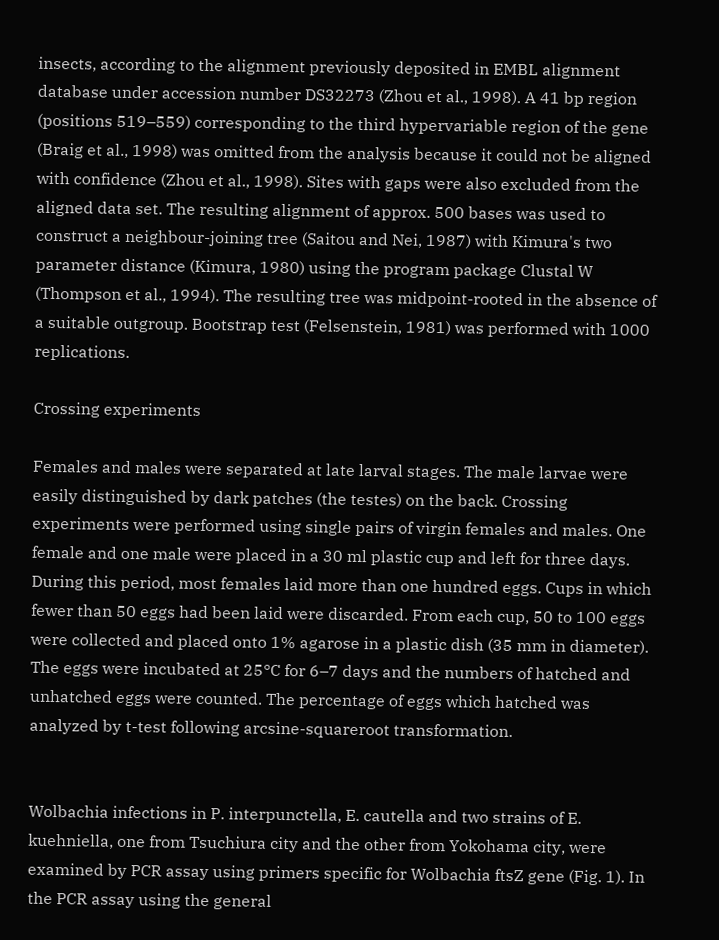insects, according to the alignment previously deposited in EMBL alignment database under accession number DS32273 (Zhou et al., 1998). A 41 bp region (positions 519–559) corresponding to the third hypervariable region of the gene (Braig et al., 1998) was omitted from the analysis because it could not be aligned with confidence (Zhou et al., 1998). Sites with gaps were also excluded from the aligned data set. The resulting alignment of approx. 500 bases was used to construct a neighbour-joining tree (Saitou and Nei, 1987) with Kimura's two parameter distance (Kimura, 1980) using the program package Clustal W (Thompson et al., 1994). The resulting tree was midpoint-rooted in the absence of a suitable outgroup. Bootstrap test (Felsenstein, 1981) was performed with 1000 replications.

Crossing experiments

Females and males were separated at late larval stages. The male larvae were easily distinguished by dark patches (the testes) on the back. Crossing experiments were performed using single pairs of virgin females and males. One female and one male were placed in a 30 ml plastic cup and left for three days. During this period, most females laid more than one hundred eggs. Cups in which fewer than 50 eggs had been laid were discarded. From each cup, 50 to 100 eggs were collected and placed onto 1% agarose in a plastic dish (35 mm in diameter). The eggs were incubated at 25°C for 6–7 days and the numbers of hatched and unhatched eggs were counted. The percentage of eggs which hatched was analyzed by t-test following arcsine-squareroot transformation.


Wolbachia infections in P. interpunctella, E. cautella and two strains of E. kuehniella, one from Tsuchiura city and the other from Yokohama city, were examined by PCR assay using primers specific for Wolbachia ftsZ gene (Fig. 1). In the PCR assay using the general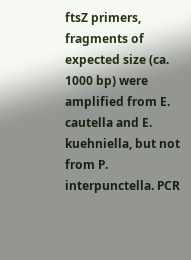ftsZ primers, fragments of expected size (ca. 1000 bp) were amplified from E. cautella and E. kuehniella, but not from P. interpunctella. PCR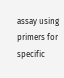assay using primers for specific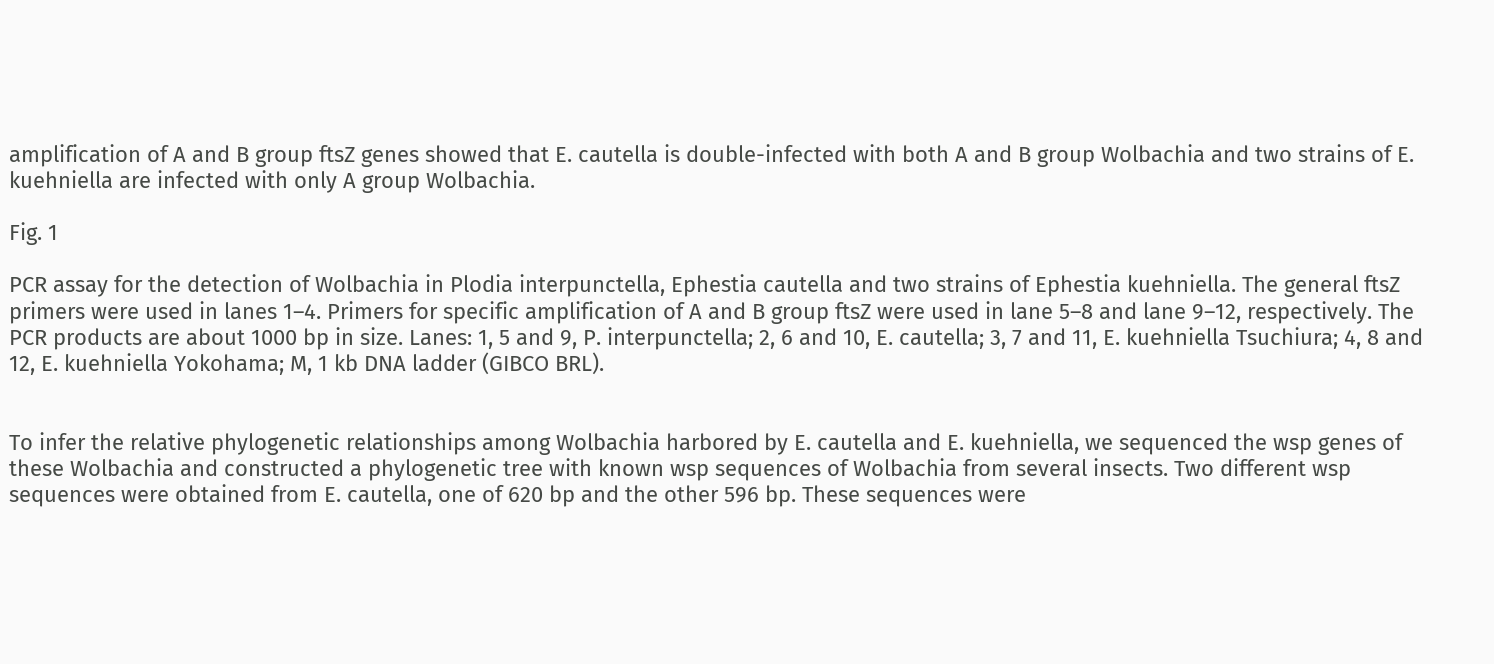amplification of A and B group ftsZ genes showed that E. cautella is double-infected with both A and B group Wolbachia and two strains of E. kuehniella are infected with only A group Wolbachia.

Fig. 1

PCR assay for the detection of Wolbachia in Plodia interpunctella, Ephestia cautella and two strains of Ephestia kuehniella. The general ftsZ primers were used in lanes 1–4. Primers for specific amplification of A and B group ftsZ were used in lane 5–8 and lane 9–12, respectively. The PCR products are about 1000 bp in size. Lanes: 1, 5 and 9, P. interpunctella; 2, 6 and 10, E. cautella; 3, 7 and 11, E. kuehniella Tsuchiura; 4, 8 and 12, E. kuehniella Yokohama; M, 1 kb DNA ladder (GIBCO BRL).


To infer the relative phylogenetic relationships among Wolbachia harbored by E. cautella and E. kuehniella, we sequenced the wsp genes of these Wolbachia and constructed a phylogenetic tree with known wsp sequences of Wolbachia from several insects. Two different wsp sequences were obtained from E. cautella, one of 620 bp and the other 596 bp. These sequences were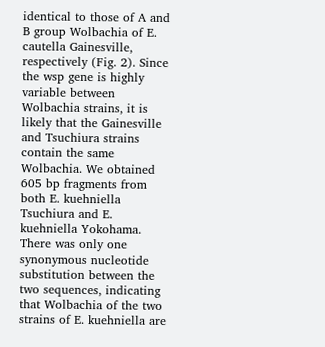identical to those of A and B group Wolbachia of E. cautella Gainesville, respectively (Fig. 2). Since the wsp gene is highly variable between Wolbachia strains, it is likely that the Gainesville and Tsuchiura strains contain the same Wolbachia. We obtained 605 bp fragments from both E. kuehniella Tsuchiura and E. kuehniella Yokohama. There was only one synonymous nucleotide substitution between the two sequences, indicating that Wolbachia of the two strains of E. kuehniella are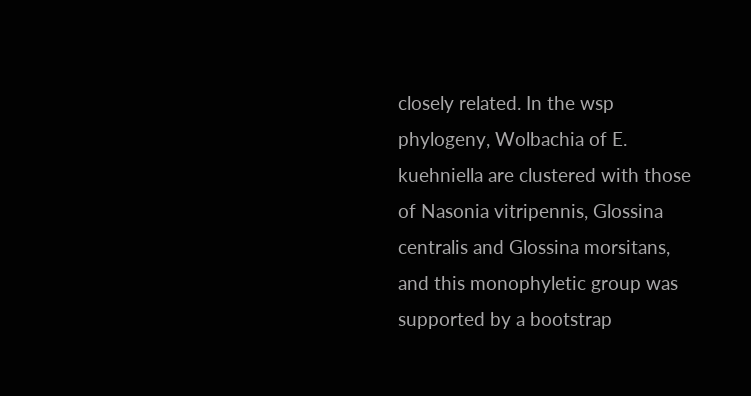closely related. In the wsp phylogeny, Wolbachia of E. kuehniella are clustered with those of Nasonia vitripennis, Glossina centralis and Glossina morsitans, and this monophyletic group was supported by a bootstrap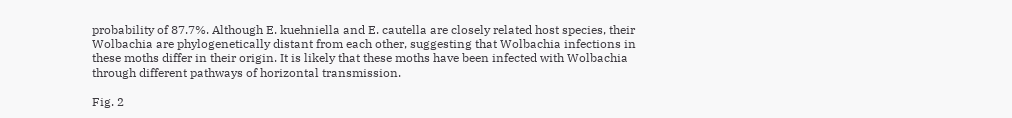probability of 87.7%. Although E. kuehniella and E. cautella are closely related host species, their Wolbachia are phylogenetically distant from each other, suggesting that Wolbachia infections in these moths differ in their origin. It is likely that these moths have been infected with Wolbachia through different pathways of horizontal transmission.

Fig. 2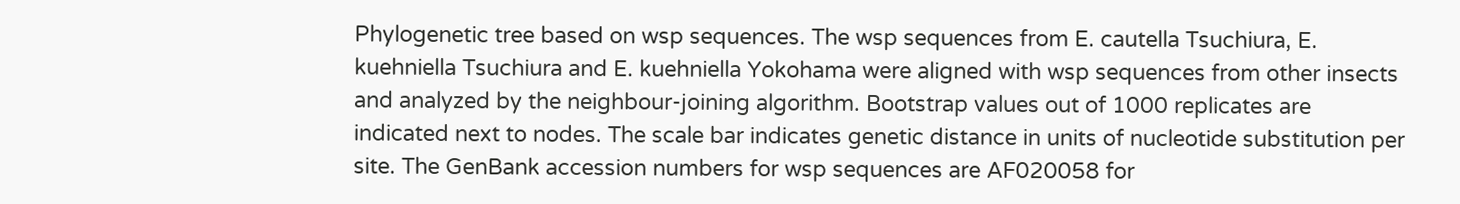Phylogenetic tree based on wsp sequences. The wsp sequences from E. cautella Tsuchiura, E. kuehniella Tsuchiura and E. kuehniella Yokohama were aligned with wsp sequences from other insects and analyzed by the neighbour-joining algorithm. Bootstrap values out of 1000 replicates are indicated next to nodes. The scale bar indicates genetic distance in units of nucleotide substitution per site. The GenBank accession numbers for wsp sequences are AF020058 for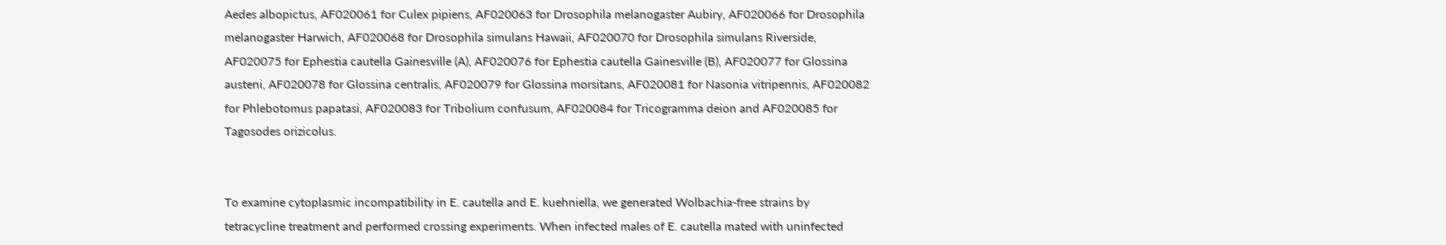Aedes albopictus, AF020061 for Culex pipiens, AF020063 for Drosophila melanogaster Aubiry, AF020066 for Drosophila melanogaster Harwich, AF020068 for Drosophila simulans Hawaii, AF020070 for Drosophila simulans Riverside, AF020075 for Ephestia cautella Gainesville (A), AF020076 for Ephestia cautella Gainesville (B), AF020077 for Glossina austeni, AF020078 for Glossina centralis, AF020079 for Glossina morsitans, AF020081 for Nasonia vitripennis, AF020082 for Phlebotomus papatasi, AF020083 for Tribolium confusum, AF020084 for Tricogramma deion and AF020085 for Tagosodes orizicolus.


To examine cytoplasmic incompatibility in E. cautella and E. kuehniella, we generated Wolbachia-free strains by tetracycline treatment and performed crossing experiments. When infected males of E. cautella mated with uninfected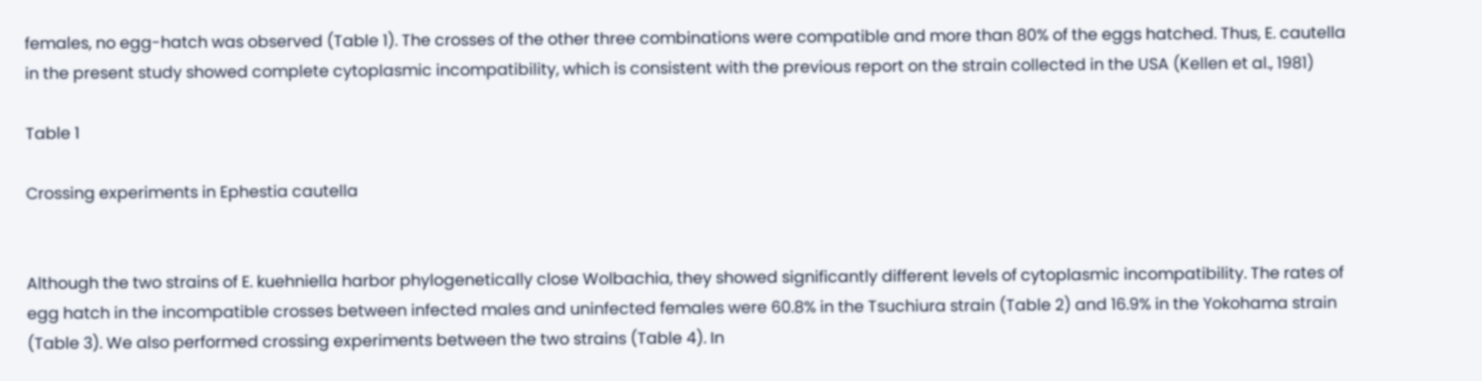females, no egg-hatch was observed (Table 1). The crosses of the other three combinations were compatible and more than 80% of the eggs hatched. Thus, E. cautella in the present study showed complete cytoplasmic incompatibility, which is consistent with the previous report on the strain collected in the USA (Kellen et al., 1981)

Table 1

Crossing experiments in Ephestia cautella


Although the two strains of E. kuehniella harbor phylogenetically close Wolbachia, they showed significantly different levels of cytoplasmic incompatibility. The rates of egg hatch in the incompatible crosses between infected males and uninfected females were 60.8% in the Tsuchiura strain (Table 2) and 16.9% in the Yokohama strain (Table 3). We also performed crossing experiments between the two strains (Table 4). In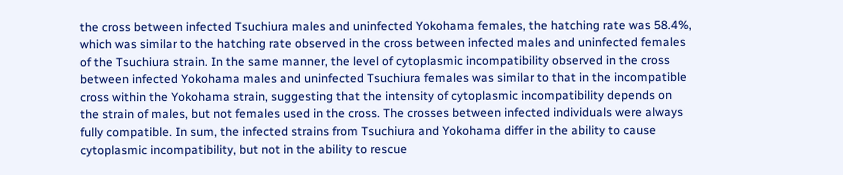the cross between infected Tsuchiura males and uninfected Yokohama females, the hatching rate was 58.4%, which was similar to the hatching rate observed in the cross between infected males and uninfected females of the Tsuchiura strain. In the same manner, the level of cytoplasmic incompatibility observed in the cross between infected Yokohama males and uninfected Tsuchiura females was similar to that in the incompatible cross within the Yokohama strain, suggesting that the intensity of cytoplasmic incompatibility depends on the strain of males, but not females used in the cross. The crosses between infected individuals were always fully compatible. In sum, the infected strains from Tsuchiura and Yokohama differ in the ability to cause cytoplasmic incompatibility, but not in the ability to rescue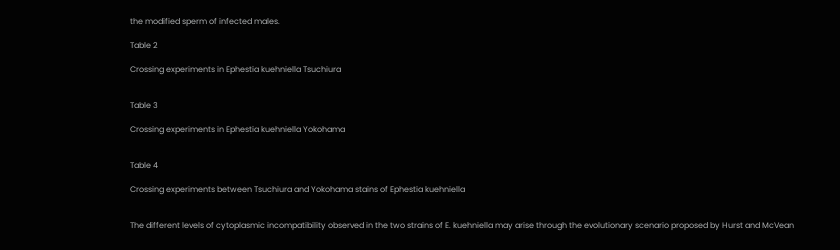the modified sperm of infected males.

Table 2

Crossing experiments in Ephestia kuehniella Tsuchiura


Table 3

Crossing experiments in Ephestia kuehniella Yokohama


Table 4

Crossing experiments between Tsuchiura and Yokohama stains of Ephestia kuehniella


The different levels of cytoplasmic incompatibility observed in the two strains of E. kuehniella may arise through the evolutionary scenario proposed by Hurst and McVean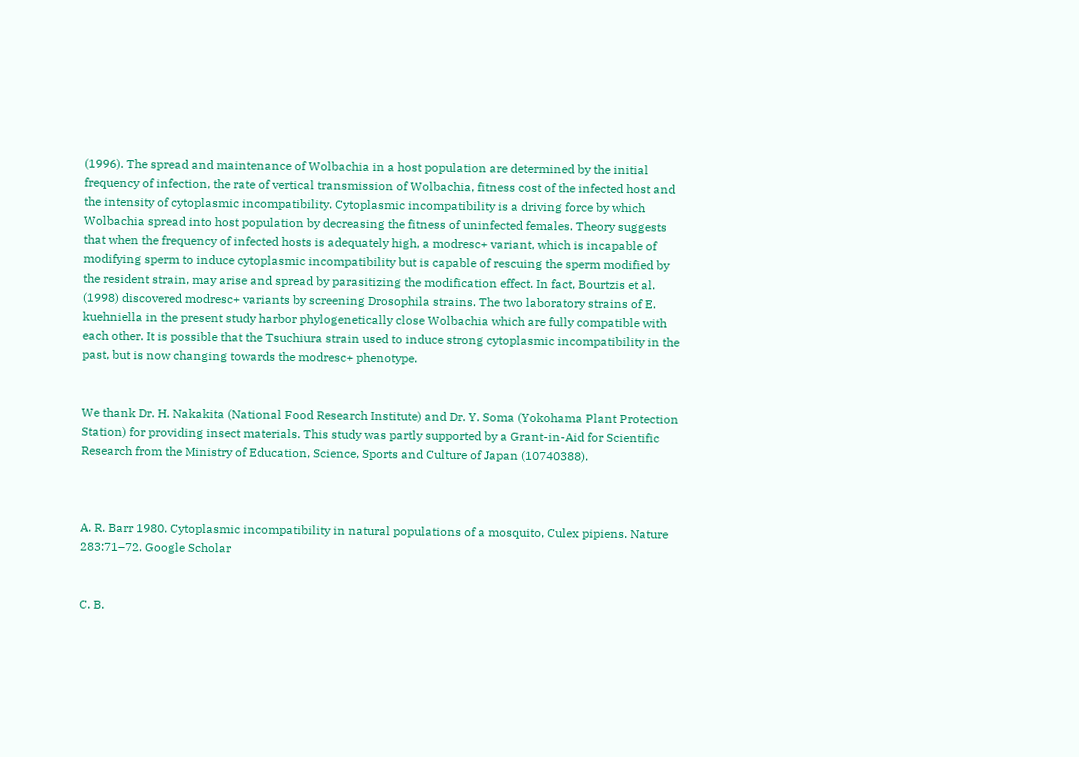(1996). The spread and maintenance of Wolbachia in a host population are determined by the initial frequency of infection, the rate of vertical transmission of Wolbachia, fitness cost of the infected host and the intensity of cytoplasmic incompatibility. Cytoplasmic incompatibility is a driving force by which Wolbachia spread into host population by decreasing the fitness of uninfected females. Theory suggests that when the frequency of infected hosts is adequately high, a modresc+ variant, which is incapable of modifying sperm to induce cytoplasmic incompatibility but is capable of rescuing the sperm modified by the resident strain, may arise and spread by parasitizing the modification effect. In fact, Bourtzis et al. (1998) discovered modresc+ variants by screening Drosophila strains. The two laboratory strains of E. kuehniella in the present study harbor phylogenetically close Wolbachia which are fully compatible with each other. It is possible that the Tsuchiura strain used to induce strong cytoplasmic incompatibility in the past, but is now changing towards the modresc+ phenotype.


We thank Dr. H. Nakakita (National Food Research Institute) and Dr. Y. Soma (Yokohama Plant Protection Station) for providing insect materials. This study was partly supported by a Grant-in-Aid for Scientific Research from the Ministry of Education, Science, Sports and Culture of Japan (10740388).



A. R. Barr 1980. Cytoplasmic incompatibility in natural populations of a mosquito, Culex pipiens. Nature 283:71–72. Google Scholar


C. B.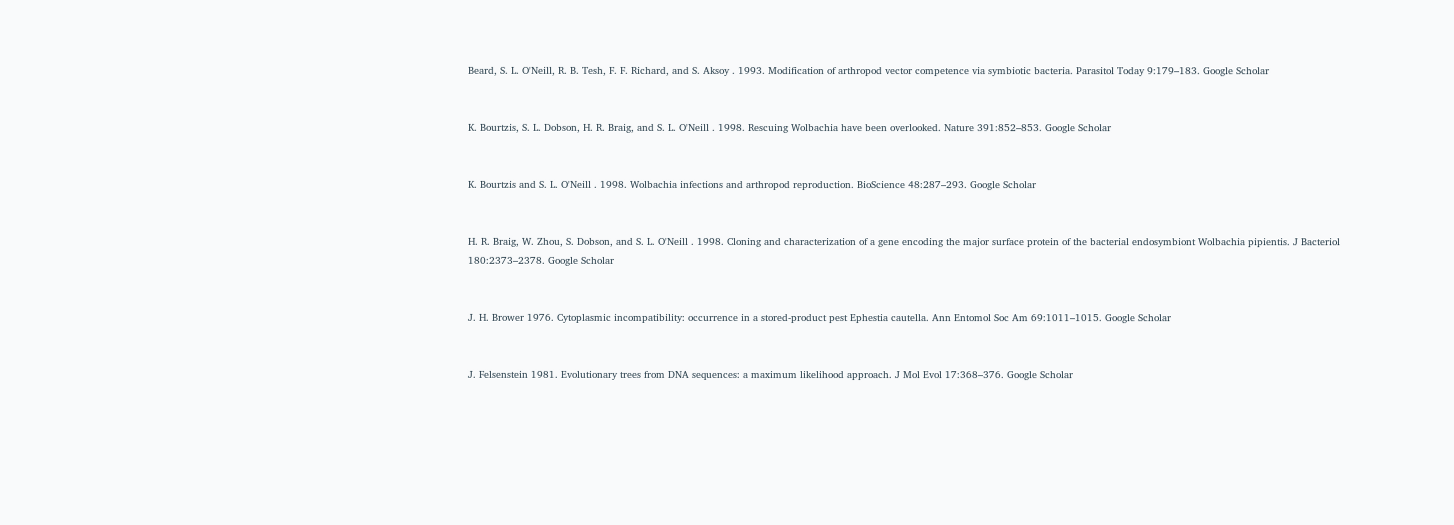Beard, S. L. O'Neill, R. B. Tesh, F. F. Richard, and S. Aksoy . 1993. Modification of arthropod vector competence via symbiotic bacteria. Parasitol Today 9:179–183. Google Scholar


K. Bourtzis, S. L. Dobson, H. R. Braig, and S. L. O'Neill . 1998. Rescuing Wolbachia have been overlooked. Nature 391:852–853. Google Scholar


K. Bourtzis and S. L. O'Neill . 1998. Wolbachia infections and arthropod reproduction. BioScience 48:287–293. Google Scholar


H. R. Braig, W. Zhou, S. Dobson, and S. L. O'Neill . 1998. Cloning and characterization of a gene encoding the major surface protein of the bacterial endosymbiont Wolbachia pipientis. J Bacteriol 180:2373–2378. Google Scholar


J. H. Brower 1976. Cytoplasmic incompatibility: occurrence in a stored-product pest Ephestia cautella. Ann Entomol Soc Am 69:1011–1015. Google Scholar


J. Felsenstein 1981. Evolutionary trees from DNA sequences: a maximum likelihood approach. J Mol Evol 17:368–376. Google Scholar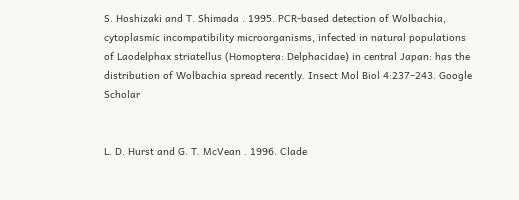S. Hoshizaki and T. Shimada . 1995. PCR-based detection of Wolbachia, cytoplasmic incompatibility microorganisms, infected in natural populations of Laodelphax striatellus (Homoptera: Delphacidae) in central Japan: has the distribution of Wolbachia spread recently. Insect Mol Biol 4:237–243. Google Scholar


L. D. Hurst and G. T. McVean . 1996. Clade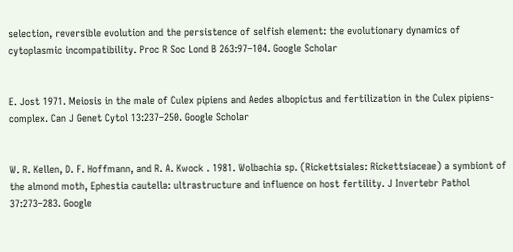selection, reversible evolution and the persistence of selfish element: the evolutionary dynamics of cytoplasmic incompatibility. Proc R Soc Lond B 263:97–104. Google Scholar


E. Jost 1971. Meiosis in the male of Culex pipiens and Aedes albopictus and fertilization in the Culex pipiens-complex. Can J Genet Cytol 13:237–250. Google Scholar


W. R. Kellen, D. F. Hoffmann, and R. A. Kwock . 1981. Wolbachia sp. (Rickettsiales: Rickettsiaceae) a symbiont of the almond moth, Ephestia cautella: ultrastructure and influence on host fertility. J Invertebr Pathol 37:273–283. Google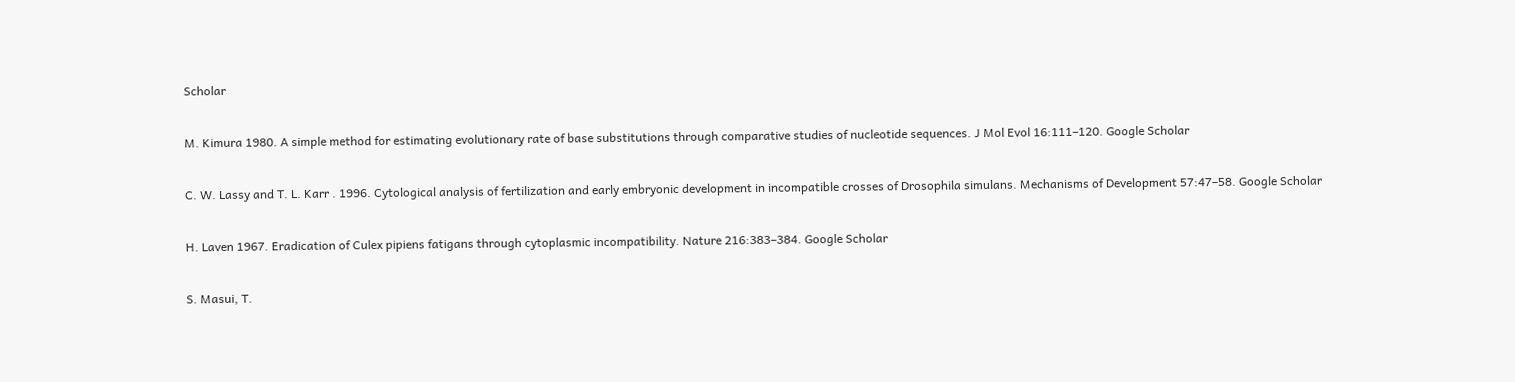Scholar


M. Kimura 1980. A simple method for estimating evolutionary rate of base substitutions through comparative studies of nucleotide sequences. J Mol Evol 16:111–120. Google Scholar


C. W. Lassy and T. L. Karr . 1996. Cytological analysis of fertilization and early embryonic development in incompatible crosses of Drosophila simulans. Mechanisms of Development 57:47–58. Google Scholar


H. Laven 1967. Eradication of Culex pipiens fatigans through cytoplasmic incompatibility. Nature 216:383–384. Google Scholar


S. Masui, T.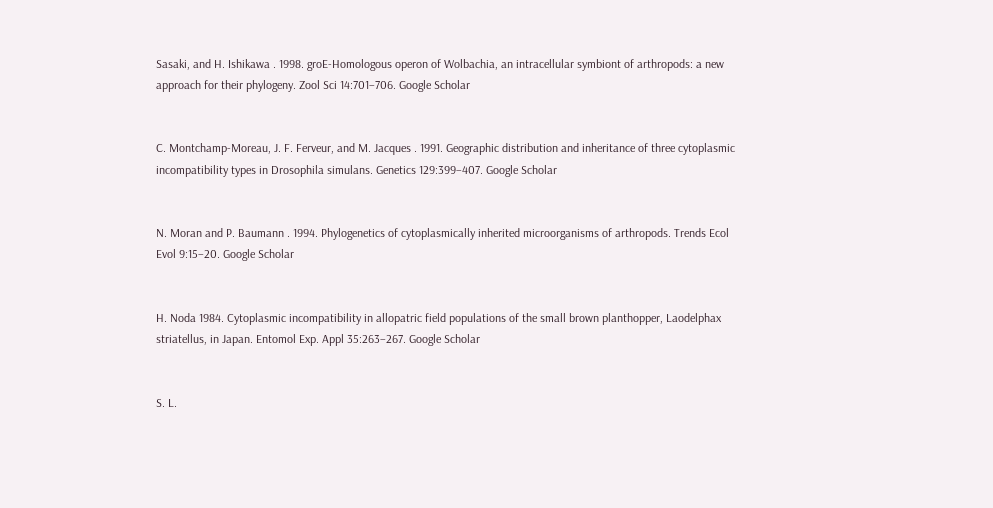Sasaki, and H. Ishikawa . 1998. groE-Homologous operon of Wolbachia, an intracellular symbiont of arthropods: a new approach for their phylogeny. Zool Sci 14:701–706. Google Scholar


C. Montchamp-Moreau, J. F. Ferveur, and M. Jacques . 1991. Geographic distribution and inheritance of three cytoplasmic incompatibility types in Drosophila simulans. Genetics 129:399–407. Google Scholar


N. Moran and P. Baumann . 1994. Phylogenetics of cytoplasmically inherited microorganisms of arthropods. Trends Ecol Evol 9:15–20. Google Scholar


H. Noda 1984. Cytoplasmic incompatibility in allopatric field populations of the small brown planthopper, Laodelphax striatellus, in Japan. Entomol Exp. Appl 35:263–267. Google Scholar


S. L.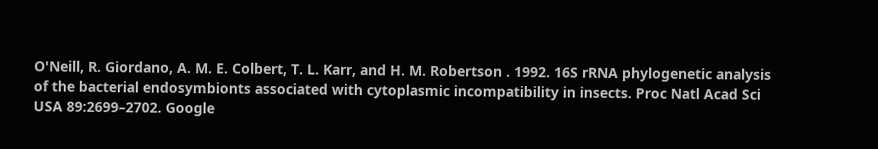O'Neill, R. Giordano, A. M. E. Colbert, T. L. Karr, and H. M. Robertson . 1992. 16S rRNA phylogenetic analysis of the bacterial endosymbionts associated with cytoplasmic incompatibility in insects. Proc Natl Acad Sci USA 89:2699–2702. Google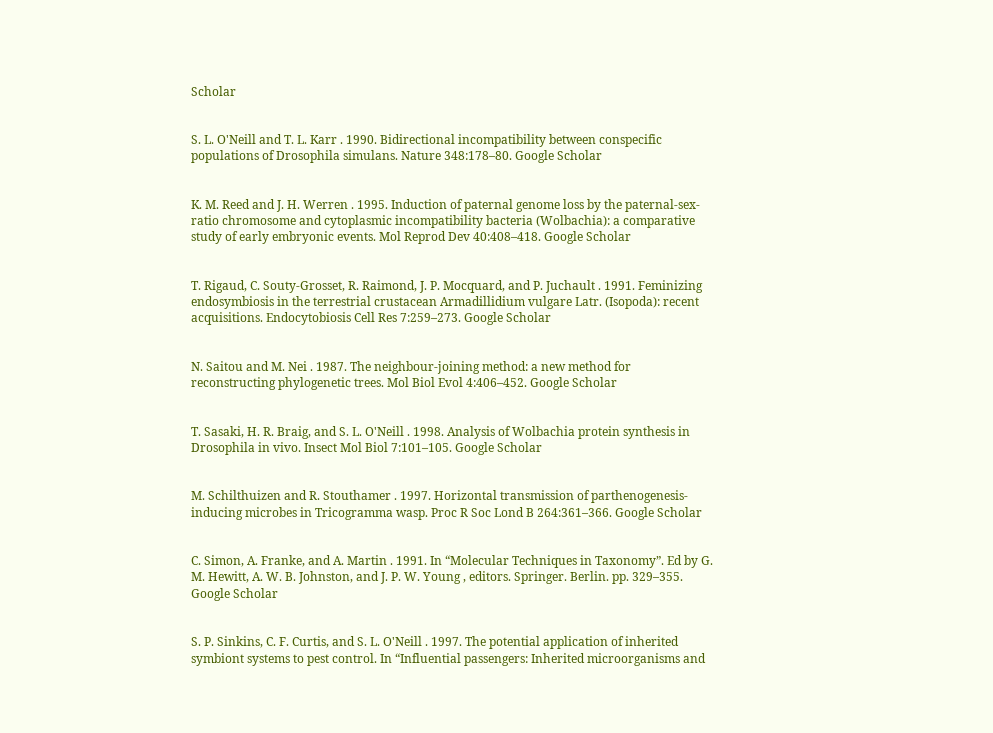Scholar


S. L. O'Neill and T. L. Karr . 1990. Bidirectional incompatibility between conspecific populations of Drosophila simulans. Nature 348:178–80. Google Scholar


K. M. Reed and J. H. Werren . 1995. Induction of paternal genome loss by the paternal-sex-ratio chromosome and cytoplasmic incompatibility bacteria (Wolbachia): a comparative study of early embryonic events. Mol Reprod Dev 40:408–418. Google Scholar


T. Rigaud, C. Souty-Grosset, R. Raimond, J. P. Mocquard, and P. Juchault . 1991. Feminizing endosymbiosis in the terrestrial crustacean Armadillidium vulgare Latr. (Isopoda): recent acquisitions. Endocytobiosis Cell Res 7:259–273. Google Scholar


N. Saitou and M. Nei . 1987. The neighbour-joining method: a new method for reconstructing phylogenetic trees. Mol Biol Evol 4:406–452. Google Scholar


T. Sasaki, H. R. Braig, and S. L. O'Neill . 1998. Analysis of Wolbachia protein synthesis in Drosophila in vivo. Insect Mol Biol 7:101–105. Google Scholar


M. Schilthuizen and R. Stouthamer . 1997. Horizontal transmission of parthenogenesis-inducing microbes in Tricogramma wasp. Proc R Soc Lond B 264:361–366. Google Scholar


C. Simon, A. Franke, and A. Martin . 1991. In “Molecular Techniques in Taxonomy”. Ed by G. M. Hewitt, A. W. B. Johnston, and J. P. W. Young , editors. Springer. Berlin. pp. 329–355. Google Scholar


S. P. Sinkins, C. F. Curtis, and S. L. O'Neill . 1997. The potential application of inherited symbiont systems to pest control. In “Influential passengers: Inherited microorganisms and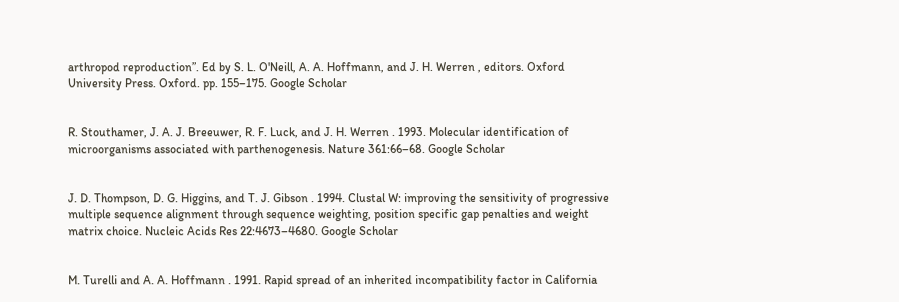arthropod reproduction”. Ed by S. L. O'Neill, A. A. Hoffmann, and J. H. Werren , editors. Oxford University Press. Oxford. pp. 155–175. Google Scholar


R. Stouthamer, J. A. J. Breeuwer, R. F. Luck, and J. H. Werren . 1993. Molecular identification of microorganisms associated with parthenogenesis. Nature 361:66–68. Google Scholar


J. D. Thompson, D. G. Higgins, and T. J. Gibson . 1994. Clustal W: improving the sensitivity of progressive multiple sequence alignment through sequence weighting, position specific gap penalties and weight matrix choice. Nucleic Acids Res 22:4673–4680. Google Scholar


M. Turelli and A. A. Hoffmann . 1991. Rapid spread of an inherited incompatibility factor in California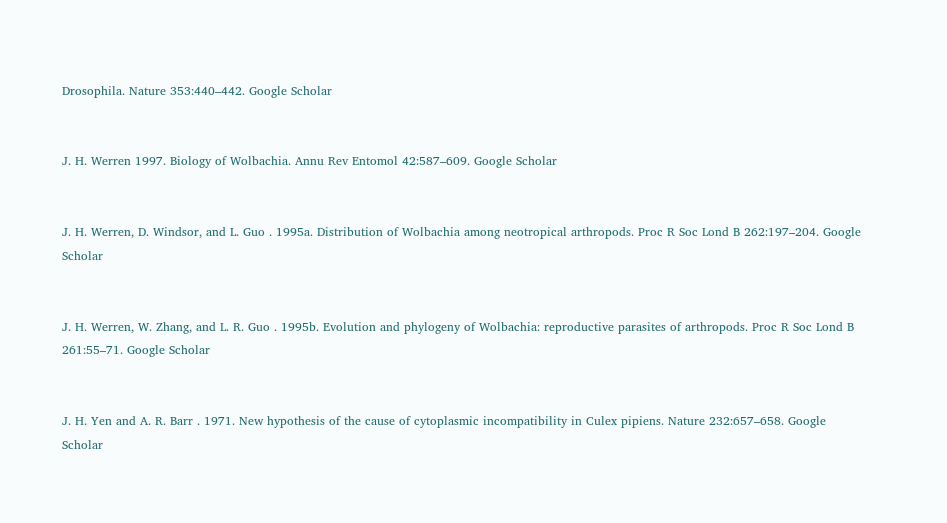Drosophila. Nature 353:440–442. Google Scholar


J. H. Werren 1997. Biology of Wolbachia. Annu Rev Entomol 42:587–609. Google Scholar


J. H. Werren, D. Windsor, and L. Guo . 1995a. Distribution of Wolbachia among neotropical arthropods. Proc R Soc Lond B 262:197–204. Google Scholar


J. H. Werren, W. Zhang, and L. R. Guo . 1995b. Evolution and phylogeny of Wolbachia: reproductive parasites of arthropods. Proc R Soc Lond B 261:55–71. Google Scholar


J. H. Yen and A. R. Barr . 1971. New hypothesis of the cause of cytoplasmic incompatibility in Culex pipiens. Nature 232:657–658. Google Scholar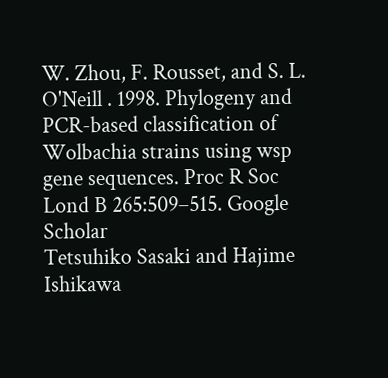W. Zhou, F. Rousset, and S. L. O'Neill . 1998. Phylogeny and PCR-based classification of Wolbachia strains using wsp gene sequences. Proc R Soc Lond B 265:509–515. Google Scholar
Tetsuhiko Sasaki and Hajime Ishikawa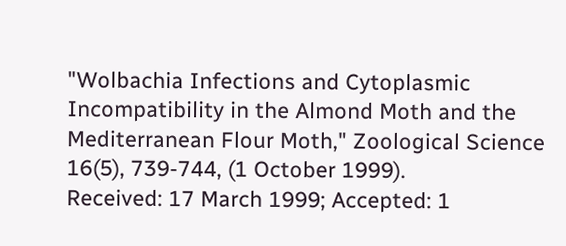"Wolbachia Infections and Cytoplasmic Incompatibility in the Almond Moth and the Mediterranean Flour Moth," Zoological Science 16(5), 739-744, (1 October 1999).
Received: 17 March 1999; Accepted: 1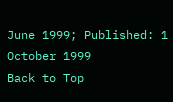June 1999; Published: 1 October 1999
Back to Top